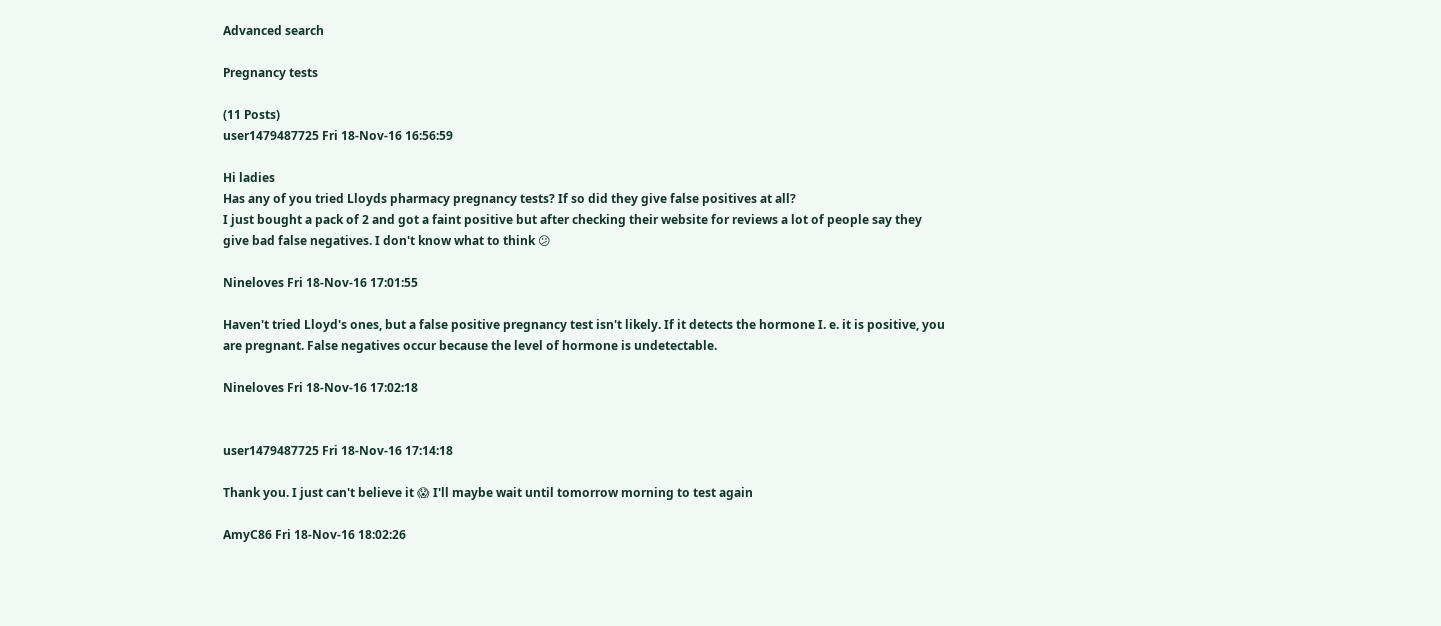Advanced search

Pregnancy tests

(11 Posts)
user1479487725 Fri 18-Nov-16 16:56:59

Hi ladies
Has any of you tried Lloyds pharmacy pregnancy tests? If so did they give false positives at all?
I just bought a pack of 2 and got a faint positive but after checking their website for reviews a lot of people say they give bad false negatives. I don't know what to think 😕

Nineloves Fri 18-Nov-16 17:01:55

Haven't tried Lloyd's ones, but a false positive pregnancy test isn't likely. If it detects the hormone I. e. it is positive, you are pregnant. False negatives occur because the level of hormone is undetectable.

Nineloves Fri 18-Nov-16 17:02:18


user1479487725 Fri 18-Nov-16 17:14:18

Thank you. I just can't believe it 😱 I'll maybe wait until tomorrow morning to test again

AmyC86 Fri 18-Nov-16 18:02:26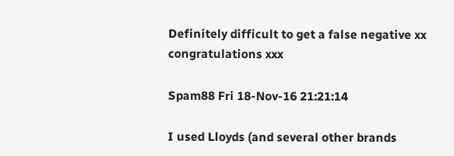Definitely difficult to get a false negative xx congratulations xxx

Spam88 Fri 18-Nov-16 21:21:14

I used Lloyds (and several other brands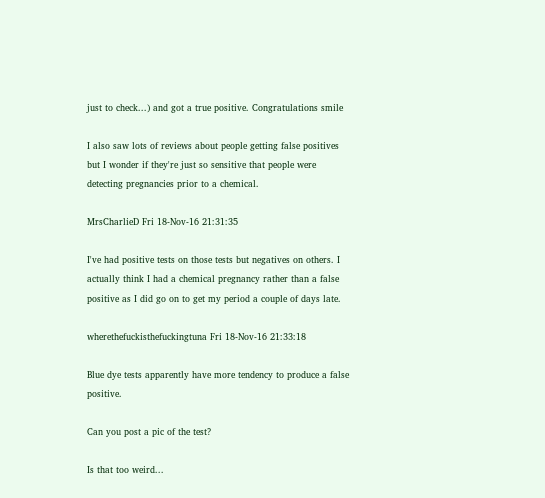just to check...) and got a true positive. Congratulations smile

I also saw lots of reviews about people getting false positives but I wonder if they're just so sensitive that people were detecting pregnancies prior to a chemical.

MrsCharlieD Fri 18-Nov-16 21:31:35

I've had positive tests on those tests but negatives on others. I actually think I had a chemical pregnancy rather than a false positive as I did go on to get my period a couple of days late.

wherethefuckisthefuckingtuna Fri 18-Nov-16 21:33:18

Blue dye tests apparently have more tendency to produce a false positive.

Can you post a pic of the test?

Is that too weird...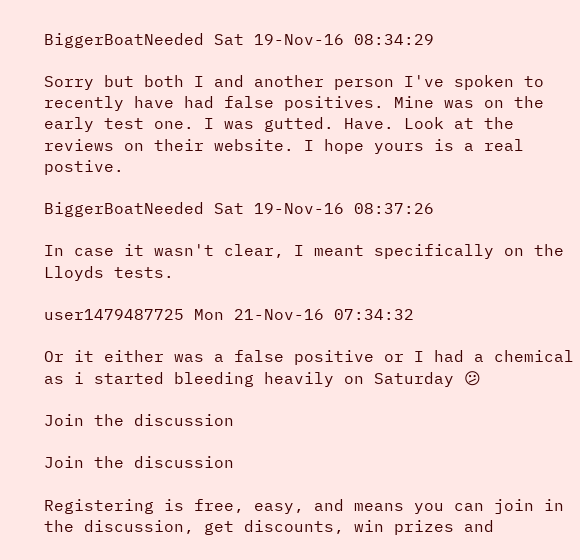BiggerBoatNeeded Sat 19-Nov-16 08:34:29

Sorry but both I and another person I've spoken to recently have had false positives. Mine was on the early test one. I was gutted. Have. Look at the reviews on their website. I hope yours is a real postive.

BiggerBoatNeeded Sat 19-Nov-16 08:37:26

In case it wasn't clear, I meant specifically on the Lloyds tests.

user1479487725 Mon 21-Nov-16 07:34:32

Or it either was a false positive or I had a chemical as i started bleeding heavily on Saturday 😕

Join the discussion

Join the discussion

Registering is free, easy, and means you can join in the discussion, get discounts, win prizes and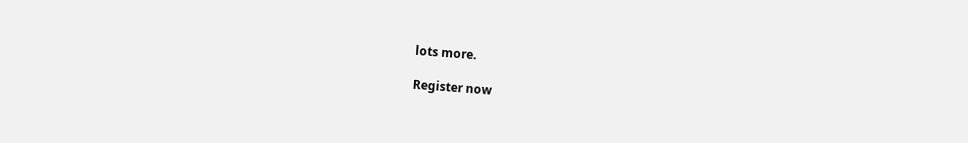lots more.

Register now